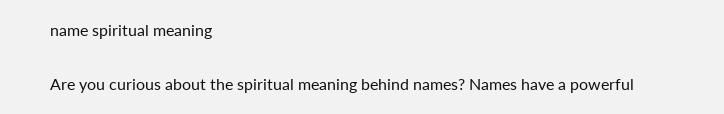name spiritual meaning

Are you curious about the spiritual meaning behind names? Names have a powerful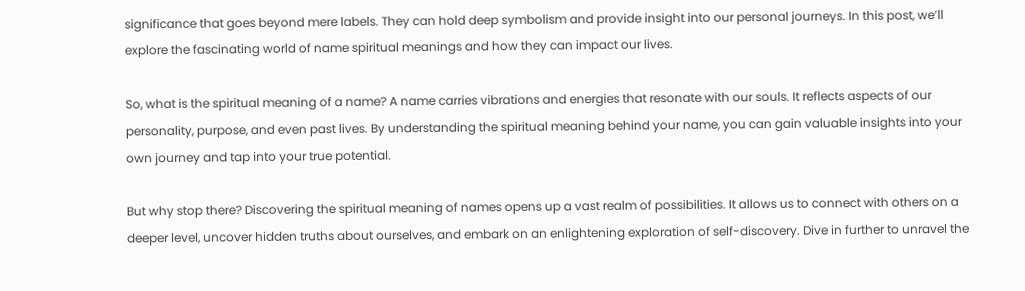significance that goes beyond mere labels. They can hold deep symbolism and provide insight into our personal journeys. In this post, we’ll explore the fascinating world of name spiritual meanings and how they can impact our lives.

So, what is the spiritual meaning of a name? A name carries vibrations and energies that resonate with our souls. It reflects aspects of our personality, purpose, and even past lives. By understanding the spiritual meaning behind your name, you can gain valuable insights into your own journey and tap into your true potential.

But why stop there? Discovering the spiritual meaning of names opens up a vast realm of possibilities. It allows us to connect with others on a deeper level, uncover hidden truths about ourselves, and embark on an enlightening exploration of self-discovery. Dive in further to unravel the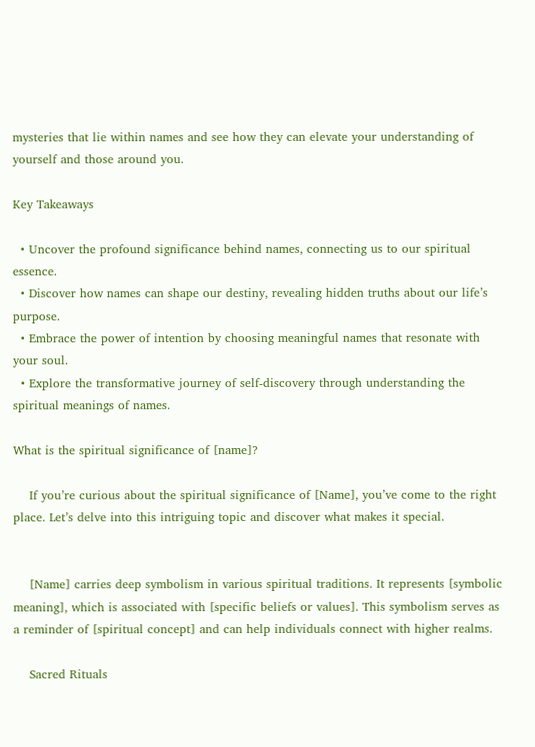mysteries that lie within names and see how they can elevate your understanding of yourself and those around you.

Key Takeaways

  • Uncover the profound significance behind names, connecting us to our spiritual essence.
  • Discover how names can shape our destiny, revealing hidden truths about our life’s purpose.
  • Embrace the power of intention by choosing meaningful names that resonate with your soul.
  • Explore the transformative journey of self-discovery through understanding the spiritual meanings of names.

What is the spiritual significance of [name]?

    If you’re curious about the spiritual significance of [Name], you’ve come to the right place. Let’s delve into this intriguing topic and discover what makes it special.


    [Name] carries deep symbolism in various spiritual traditions. It represents [symbolic meaning], which is associated with [specific beliefs or values]. This symbolism serves as a reminder of [spiritual concept] and can help individuals connect with higher realms.

    Sacred Rituals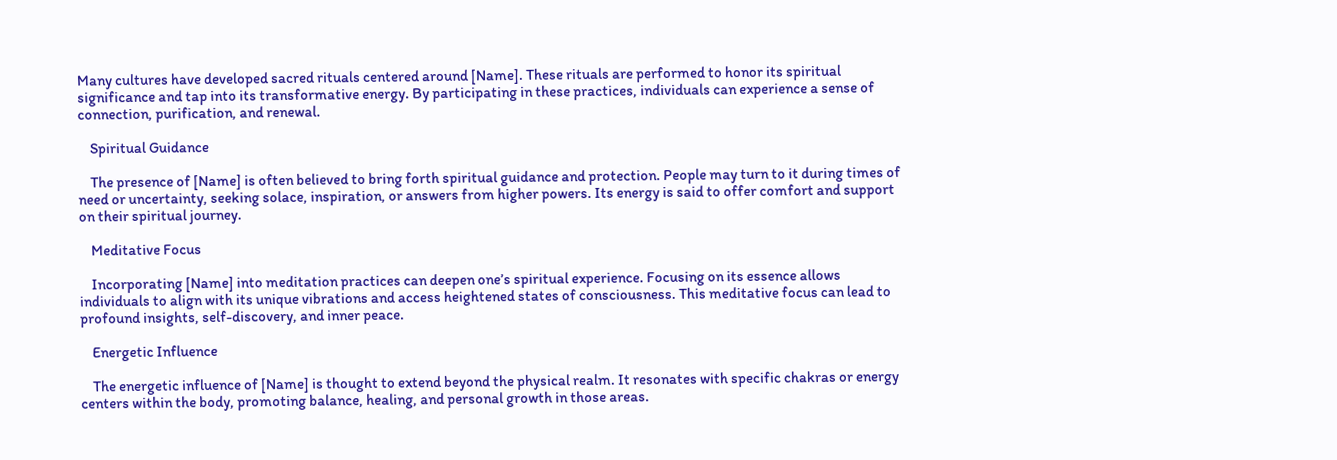Many cultures have developed sacred rituals centered around [Name]. These rituals are performed to honor its spiritual significance and tap into its transformative energy. By participating in these practices, individuals can experience a sense of connection, purification, and renewal.

    Spiritual Guidance

    The presence of [Name] is often believed to bring forth spiritual guidance and protection. People may turn to it during times of need or uncertainty, seeking solace, inspiration, or answers from higher powers. Its energy is said to offer comfort and support on their spiritual journey.

    Meditative Focus

    Incorporating [Name] into meditation practices can deepen one’s spiritual experience. Focusing on its essence allows individuals to align with its unique vibrations and access heightened states of consciousness. This meditative focus can lead to profound insights, self-discovery, and inner peace.

    Energetic Influence

    The energetic influence of [Name] is thought to extend beyond the physical realm. It resonates with specific chakras or energy centers within the body, promoting balance, healing, and personal growth in those areas.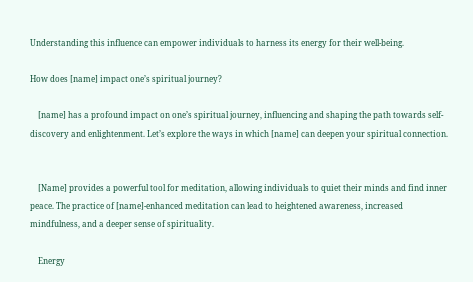Understanding this influence can empower individuals to harness its energy for their well-being.

How does [name] impact one’s spiritual journey?

    [name] has a profound impact on one’s spiritual journey, influencing and shaping the path towards self-discovery and enlightenment. Let’s explore the ways in which [name] can deepen your spiritual connection.


    [Name] provides a powerful tool for meditation, allowing individuals to quiet their minds and find inner peace. The practice of [name]-enhanced meditation can lead to heightened awareness, increased mindfulness, and a deeper sense of spirituality.

    Energy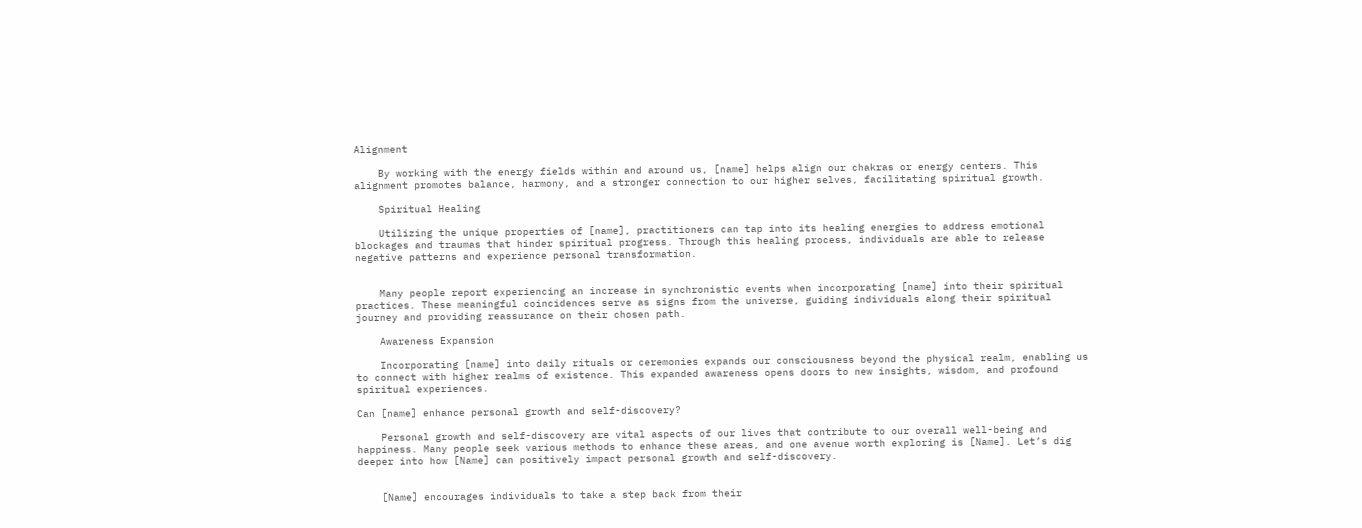Alignment

    By working with the energy fields within and around us, [name] helps align our chakras or energy centers. This alignment promotes balance, harmony, and a stronger connection to our higher selves, facilitating spiritual growth.

    Spiritual Healing

    Utilizing the unique properties of [name], practitioners can tap into its healing energies to address emotional blockages and traumas that hinder spiritual progress. Through this healing process, individuals are able to release negative patterns and experience personal transformation.


    Many people report experiencing an increase in synchronistic events when incorporating [name] into their spiritual practices. These meaningful coincidences serve as signs from the universe, guiding individuals along their spiritual journey and providing reassurance on their chosen path.

    Awareness Expansion

    Incorporating [name] into daily rituals or ceremonies expands our consciousness beyond the physical realm, enabling us to connect with higher realms of existence. This expanded awareness opens doors to new insights, wisdom, and profound spiritual experiences.

Can [name] enhance personal growth and self-discovery?

    Personal growth and self-discovery are vital aspects of our lives that contribute to our overall well-being and happiness. Many people seek various methods to enhance these areas, and one avenue worth exploring is [Name]. Let’s dig deeper into how [Name] can positively impact personal growth and self-discovery.


    [Name] encourages individuals to take a step back from their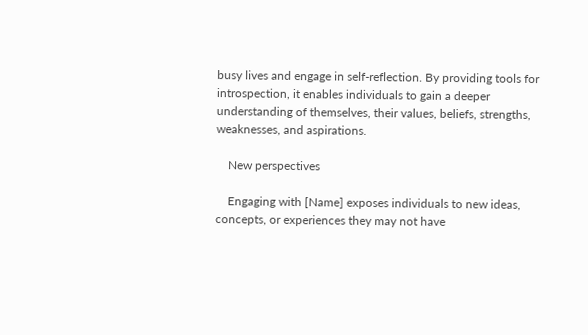busy lives and engage in self-reflection. By providing tools for introspection, it enables individuals to gain a deeper understanding of themselves, their values, beliefs, strengths, weaknesses, and aspirations.

    New perspectives

    Engaging with [Name] exposes individuals to new ideas, concepts, or experiences they may not have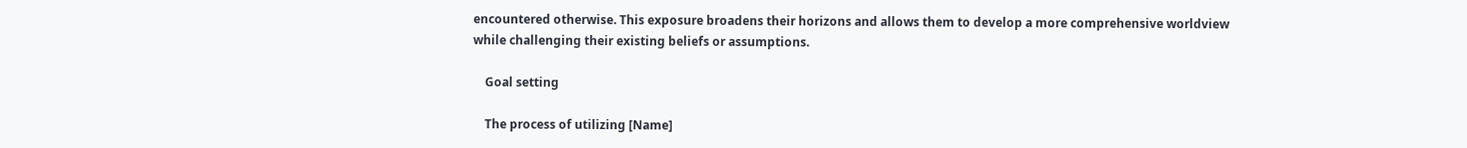encountered otherwise. This exposure broadens their horizons and allows them to develop a more comprehensive worldview while challenging their existing beliefs or assumptions.

    Goal setting

    The process of utilizing [Name]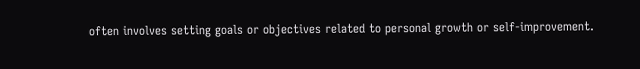often involves setting goals or objectives related to personal growth or self-improvement.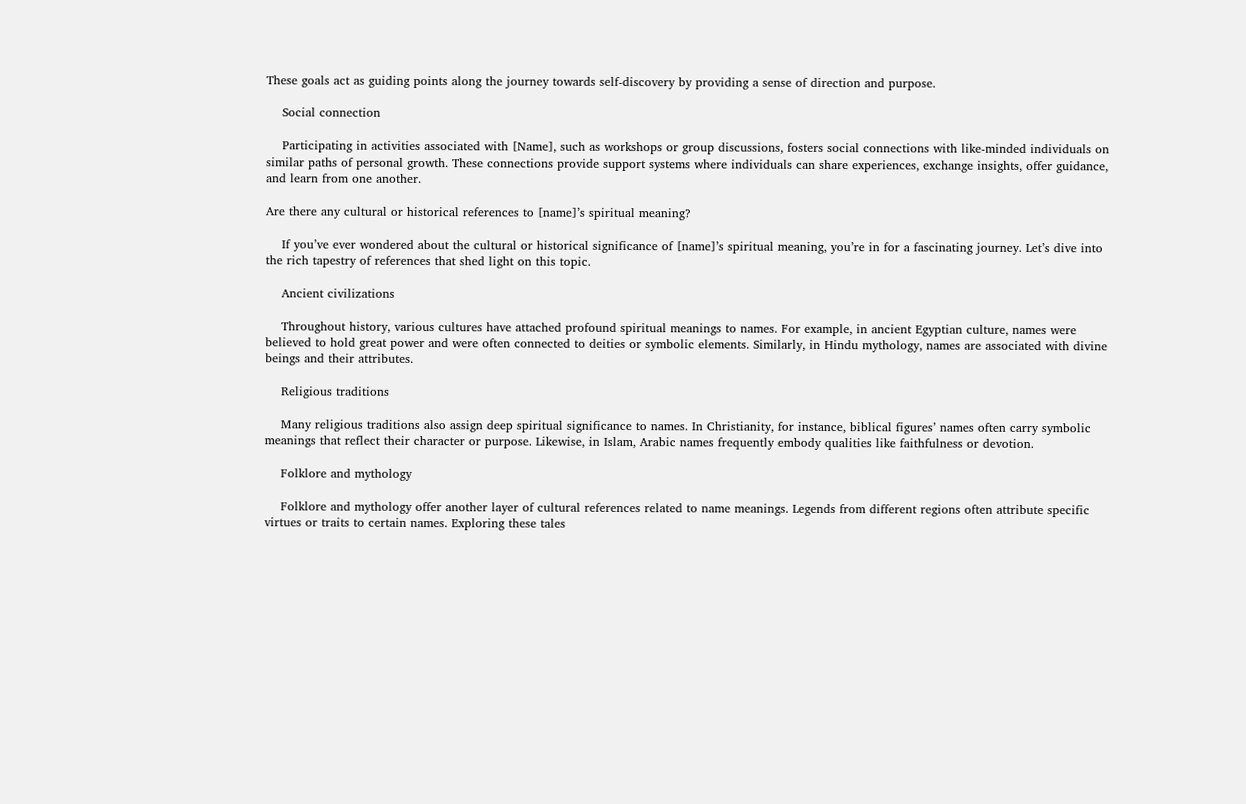These goals act as guiding points along the journey towards self-discovery by providing a sense of direction and purpose.

    Social connection

    Participating in activities associated with [Name], such as workshops or group discussions, fosters social connections with like-minded individuals on similar paths of personal growth. These connections provide support systems where individuals can share experiences, exchange insights, offer guidance, and learn from one another.

Are there any cultural or historical references to [name]’s spiritual meaning?

    If you’ve ever wondered about the cultural or historical significance of [name]’s spiritual meaning, you’re in for a fascinating journey. Let’s dive into the rich tapestry of references that shed light on this topic.

    Ancient civilizations

    Throughout history, various cultures have attached profound spiritual meanings to names. For example, in ancient Egyptian culture, names were believed to hold great power and were often connected to deities or symbolic elements. Similarly, in Hindu mythology, names are associated with divine beings and their attributes.

    Religious traditions

    Many religious traditions also assign deep spiritual significance to names. In Christianity, for instance, biblical figures’ names often carry symbolic meanings that reflect their character or purpose. Likewise, in Islam, Arabic names frequently embody qualities like faithfulness or devotion.

    Folklore and mythology

    Folklore and mythology offer another layer of cultural references related to name meanings. Legends from different regions often attribute specific virtues or traits to certain names. Exploring these tales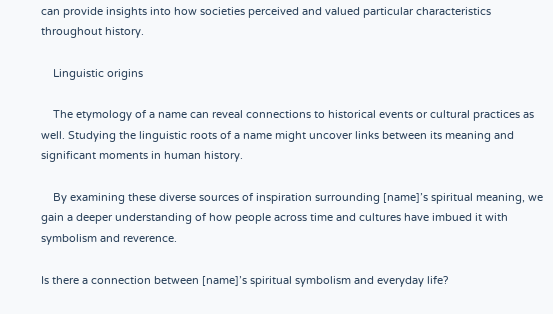can provide insights into how societies perceived and valued particular characteristics throughout history.

    Linguistic origins

    The etymology of a name can reveal connections to historical events or cultural practices as well. Studying the linguistic roots of a name might uncover links between its meaning and significant moments in human history.

    By examining these diverse sources of inspiration surrounding [name]’s spiritual meaning, we gain a deeper understanding of how people across time and cultures have imbued it with symbolism and reverence.

Is there a connection between [name]’s spiritual symbolism and everyday life?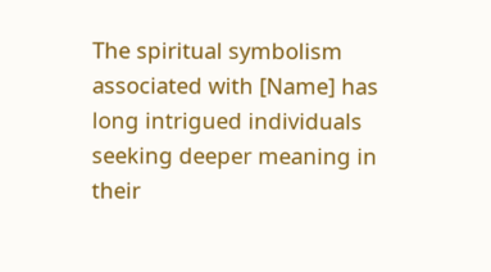The spiritual symbolism associated with [Name] has long intrigued individuals seeking deeper meaning in their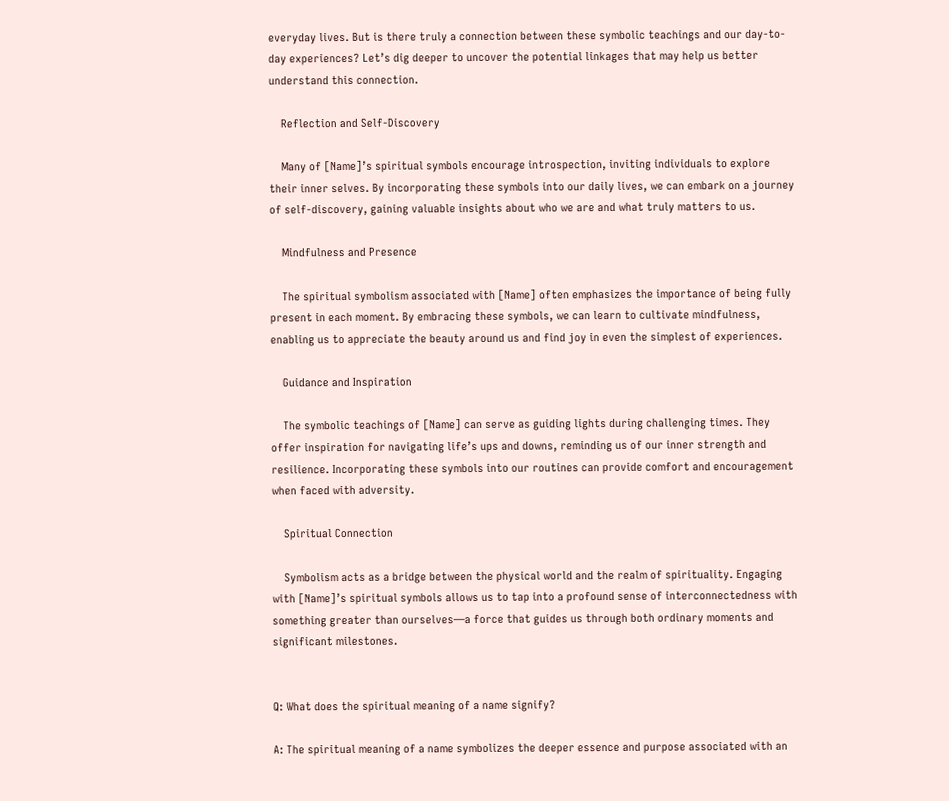everyday lives. But is there truly a connection between these symbolic teachings and our day-to-day experiences? Let’s dig deeper to uncover the potential linkages that may help us better understand this connection.

    Reflection and Self-Discovery

    Many of [Name]’s spiritual symbols encourage introspection, inviting individuals to explore their inner selves. By incorporating these symbols into our daily lives, we can embark on a journey of self-discovery, gaining valuable insights about who we are and what truly matters to us.

    Mindfulness and Presence

    The spiritual symbolism associated with [Name] often emphasizes the importance of being fully present in each moment. By embracing these symbols, we can learn to cultivate mindfulness, enabling us to appreciate the beauty around us and find joy in even the simplest of experiences.

    Guidance and Inspiration

    The symbolic teachings of [Name] can serve as guiding lights during challenging times. They offer inspiration for navigating life’s ups and downs, reminding us of our inner strength and resilience. Incorporating these symbols into our routines can provide comfort and encouragement when faced with adversity.

    Spiritual Connection

    Symbolism acts as a bridge between the physical world and the realm of spirituality. Engaging with [Name]’s spiritual symbols allows us to tap into a profound sense of interconnectedness with something greater than ourselves—a force that guides us through both ordinary moments and significant milestones.


Q: What does the spiritual meaning of a name signify?

A: The spiritual meaning of a name symbolizes the deeper essence and purpose associated with an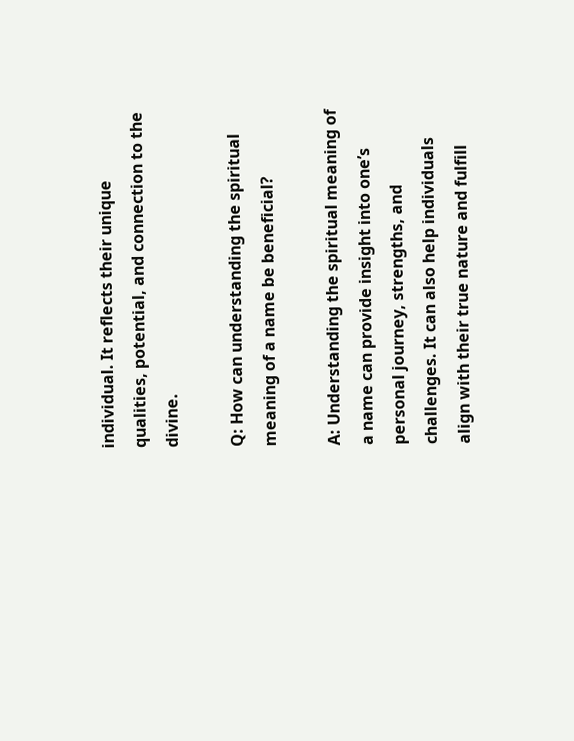individual. It reflects their unique qualities, potential, and connection to the divine.

Q: How can understanding the spiritual meaning of a name be beneficial?

A: Understanding the spiritual meaning of a name can provide insight into one’s personal journey, strengths, and challenges. It can also help individuals align with their true nature and fulfill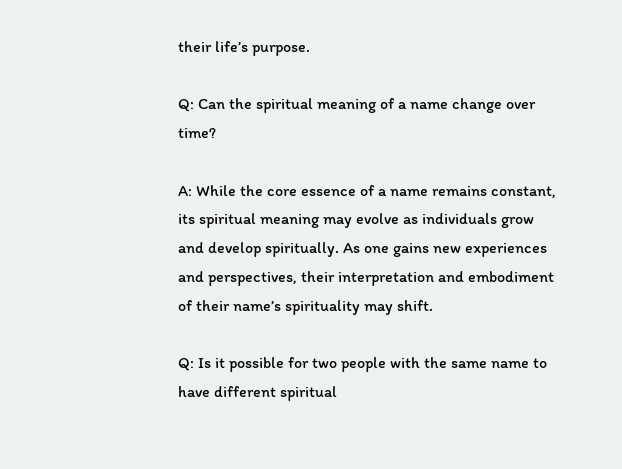their life’s purpose.

Q: Can the spiritual meaning of a name change over time?

A: While the core essence of a name remains constant, its spiritual meaning may evolve as individuals grow and develop spiritually. As one gains new experiences and perspectives, their interpretation and embodiment of their name’s spirituality may shift.

Q: Is it possible for two people with the same name to have different spiritual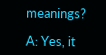meanings?

A: Yes, it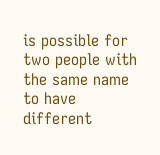is possible for two people with the same name to have different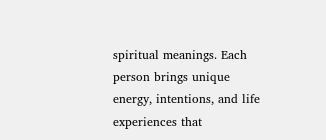spiritual meanings. Each person brings unique energy, intentions, and life experiences that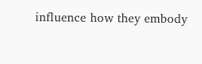influence how they embody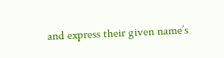and express their given name’s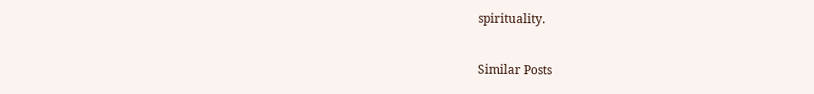spirituality.

Similar Posts